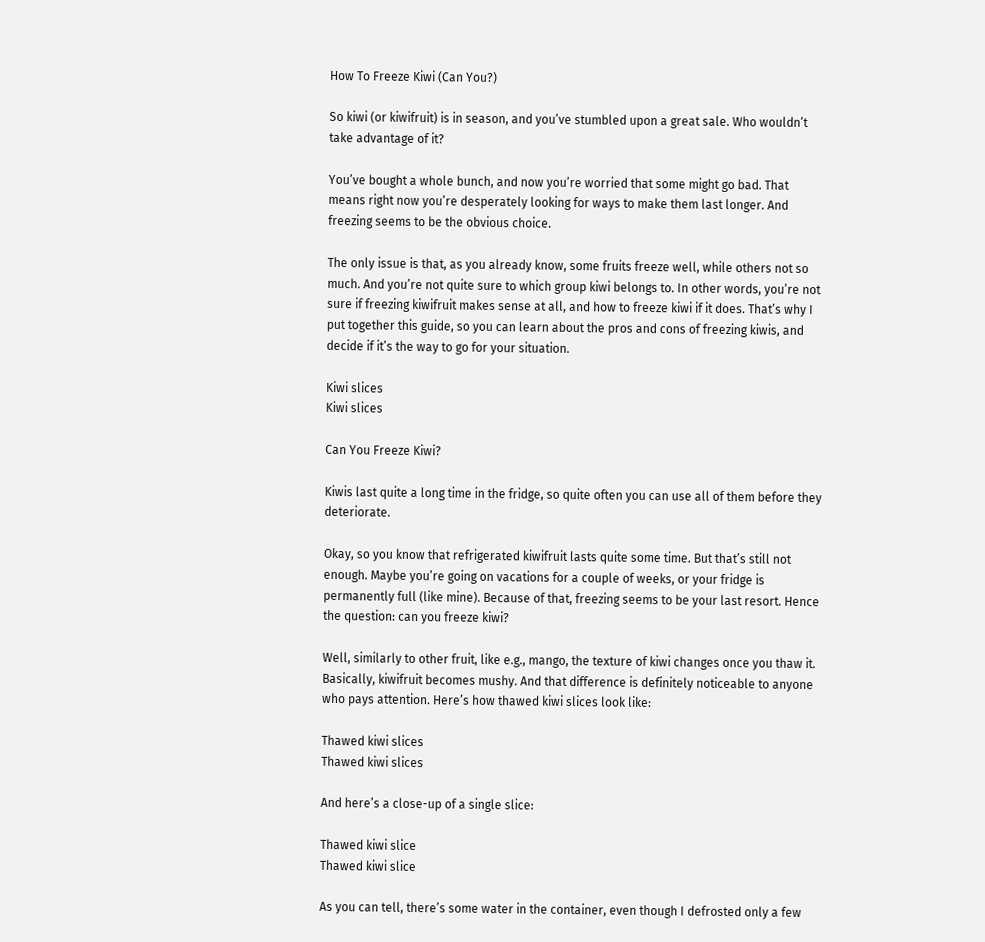How To Freeze Kiwi (Can You?)

So kiwi (or kiwifruit) is in season, and you’ve stumbled upon a great sale. Who wouldn’t take advantage of it?

You’ve bought a whole bunch, and now you’re worried that some might go bad. That means right now you’re desperately looking for ways to make them last longer. And freezing seems to be the obvious choice.

The only issue is that, as you already know, some fruits freeze well, while others not so much. And you’re not quite sure to which group kiwi belongs to. In other words, you’re not sure if freezing kiwifruit makes sense at all, and how to freeze kiwi if it does. That’s why I put together this guide, so you can learn about the pros and cons of freezing kiwis, and decide if it’s the way to go for your situation.

Kiwi slices
Kiwi slices

Can You Freeze Kiwi?

Kiwis last quite a long time in the fridge, so quite often you can use all of them before they deteriorate.

Okay, so you know that refrigerated kiwifruit lasts quite some time. But that’s still not enough. Maybe you’re going on vacations for a couple of weeks, or your fridge is permanently full (like mine). Because of that, freezing seems to be your last resort. Hence the question: can you freeze kiwi?

Well, similarly to other fruit, like e.g., mango, the texture of kiwi changes once you thaw it. Basically, kiwifruit becomes mushy. And that difference is definitely noticeable to anyone who pays attention. Here’s how thawed kiwi slices look like:

Thawed kiwi slices
Thawed kiwi slices

And here’s a close-up of a single slice:

Thawed kiwi slice
Thawed kiwi slice

As you can tell, there’s some water in the container, even though I defrosted only a few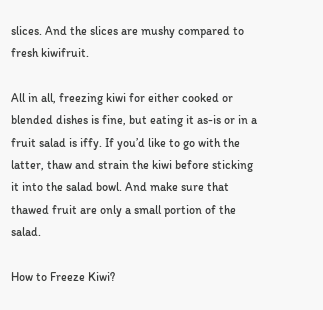slices. And the slices are mushy compared to fresh kiwifruit.

All in all, freezing kiwi for either cooked or blended dishes is fine, but eating it as-is or in a fruit salad is iffy. If you’d like to go with the latter, thaw and strain the kiwi before sticking it into the salad bowl. And make sure that thawed fruit are only a small portion of the salad.

How to Freeze Kiwi?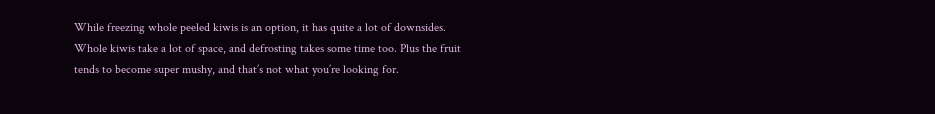While freezing whole peeled kiwis is an option, it has quite a lot of downsides. Whole kiwis take a lot of space, and defrosting takes some time too. Plus the fruit tends to become super mushy, and that’s not what you’re looking for.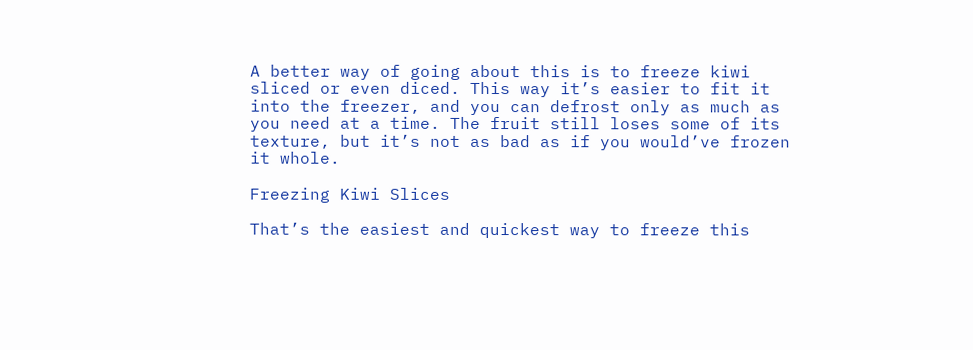A better way of going about this is to freeze kiwi sliced or even diced. This way it’s easier to fit it into the freezer, and you can defrost only as much as you need at a time. The fruit still loses some of its texture, but it’s not as bad as if you would’ve frozen it whole.

Freezing Kiwi Slices

That’s the easiest and quickest way to freeze this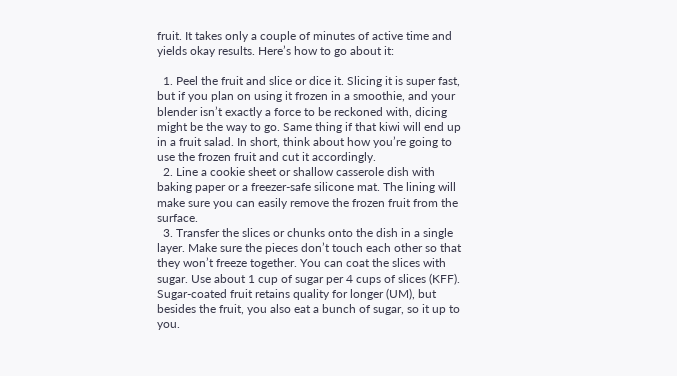fruit. It takes only a couple of minutes of active time and yields okay results. Here’s how to go about it:

  1. Peel the fruit and slice or dice it. Slicing it is super fast, but if you plan on using it frozen in a smoothie, and your blender isn’t exactly a force to be reckoned with, dicing might be the way to go. Same thing if that kiwi will end up in a fruit salad. In short, think about how you’re going to use the frozen fruit and cut it accordingly.
  2. Line a cookie sheet or shallow casserole dish with baking paper or a freezer-safe silicone mat. The lining will make sure you can easily remove the frozen fruit from the surface.
  3. Transfer the slices or chunks onto the dish in a single layer. Make sure the pieces don’t touch each other so that they won’t freeze together. You can coat the slices with sugar. Use about 1 cup of sugar per 4 cups of slices (KFF). Sugar-coated fruit retains quality for longer (UM), but besides the fruit, you also eat a bunch of sugar, so it up to you.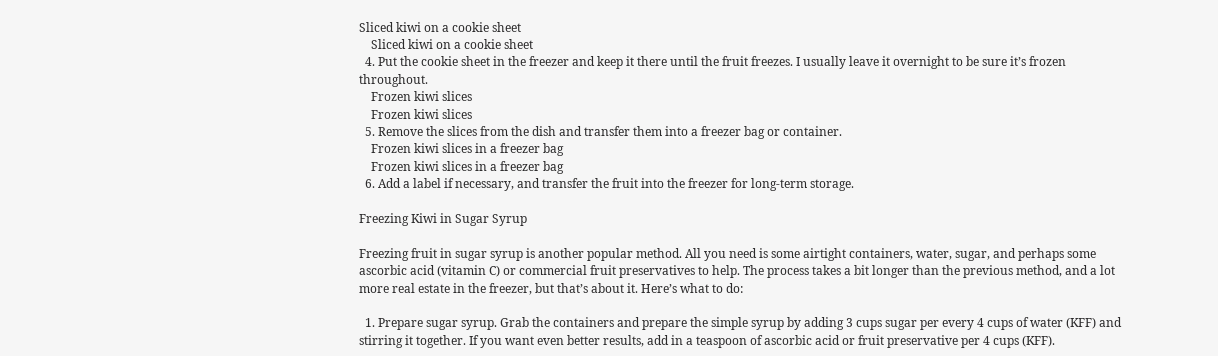Sliced kiwi on a cookie sheet
    Sliced kiwi on a cookie sheet
  4. Put the cookie sheet in the freezer and keep it there until the fruit freezes. I usually leave it overnight to be sure it’s frozen throughout.
    Frozen kiwi slices
    Frozen kiwi slices
  5. Remove the slices from the dish and transfer them into a freezer bag or container.
    Frozen kiwi slices in a freezer bag
    Frozen kiwi slices in a freezer bag
  6. Add a label if necessary, and transfer the fruit into the freezer for long-term storage.

Freezing Kiwi in Sugar Syrup

Freezing fruit in sugar syrup is another popular method. All you need is some airtight containers, water, sugar, and perhaps some ascorbic acid (vitamin C) or commercial fruit preservatives to help. The process takes a bit longer than the previous method, and a lot more real estate in the freezer, but that’s about it. Here’s what to do:

  1. Prepare sugar syrup. Grab the containers and prepare the simple syrup by adding 3 cups sugar per every 4 cups of water (KFF) and stirring it together. If you want even better results, add in a teaspoon of ascorbic acid or fruit preservative per 4 cups (KFF).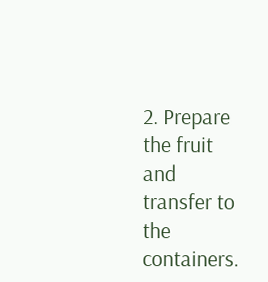2. Prepare the fruit and transfer to the containers.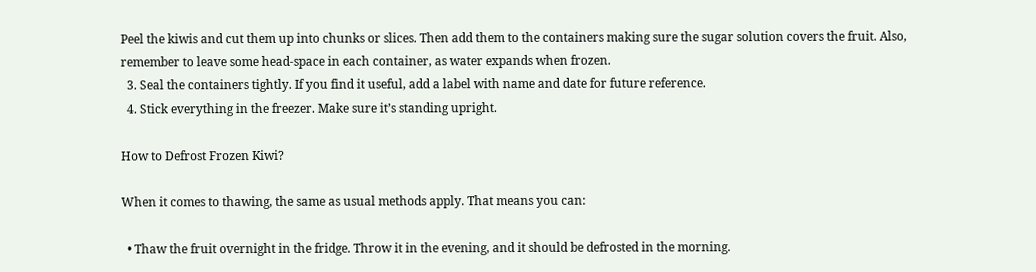Peel the kiwis and cut them up into chunks or slices. Then add them to the containers making sure the sugar solution covers the fruit. Also, remember to leave some head-space in each container, as water expands when frozen.
  3. Seal the containers tightly. If you find it useful, add a label with name and date for future reference.
  4. Stick everything in the freezer. Make sure it’s standing upright.

How to Defrost Frozen Kiwi?

When it comes to thawing, the same as usual methods apply. That means you can:

  • Thaw the fruit overnight in the fridge. Throw it in the evening, and it should be defrosted in the morning.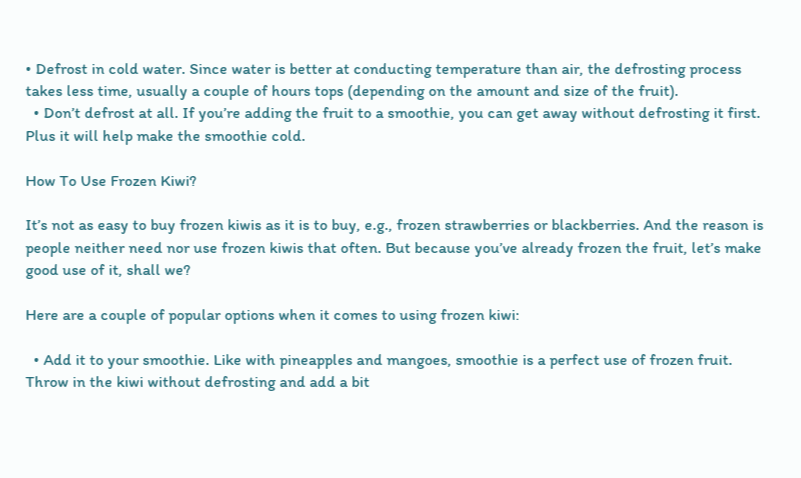• Defrost in cold water. Since water is better at conducting temperature than air, the defrosting process takes less time, usually a couple of hours tops (depending on the amount and size of the fruit).
  • Don’t defrost at all. If you’re adding the fruit to a smoothie, you can get away without defrosting it first. Plus it will help make the smoothie cold.

How To Use Frozen Kiwi?

It’s not as easy to buy frozen kiwis as it is to buy, e.g., frozen strawberries or blackberries. And the reason is people neither need nor use frozen kiwis that often. But because you’ve already frozen the fruit, let’s make good use of it, shall we?

Here are a couple of popular options when it comes to using frozen kiwi:

  • Add it to your smoothie. Like with pineapples and mangoes, smoothie is a perfect use of frozen fruit. Throw in the kiwi without defrosting and add a bit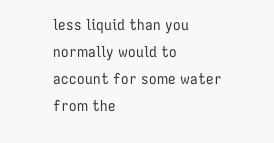less liquid than you normally would to account for some water from the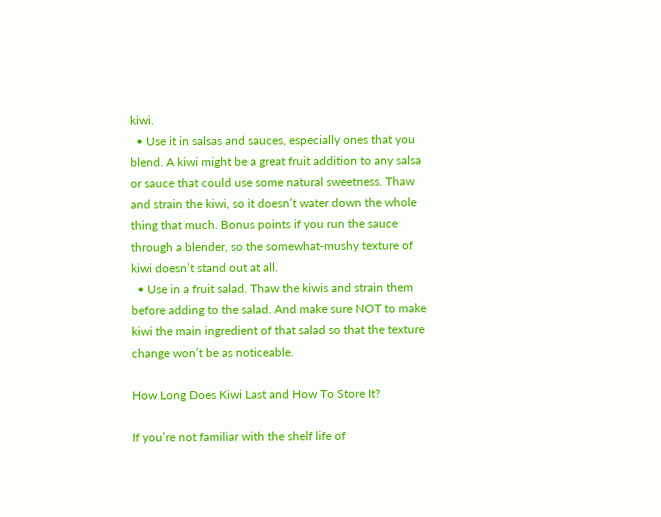kiwi.
  • Use it in salsas and sauces, especially ones that you blend. A kiwi might be a great fruit addition to any salsa or sauce that could use some natural sweetness. Thaw and strain the kiwi, so it doesn’t water down the whole thing that much. Bonus points if you run the sauce through a blender, so the somewhat-mushy texture of kiwi doesn’t stand out at all.
  • Use in a fruit salad. Thaw the kiwis and strain them before adding to the salad. And make sure NOT to make kiwi the main ingredient of that salad so that the texture change won’t be as noticeable.

How Long Does Kiwi Last and How To Store It?

If you’re not familiar with the shelf life of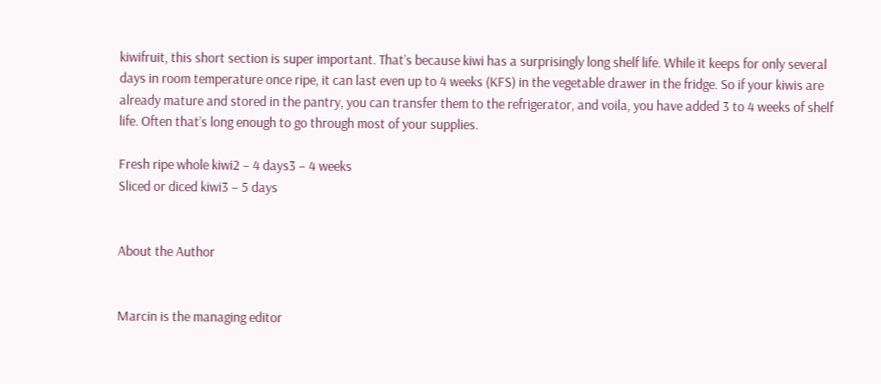kiwifruit, this short section is super important. That’s because kiwi has a surprisingly long shelf life. While it keeps for only several days in room temperature once ripe, it can last even up to 4 weeks (KFS) in the vegetable drawer in the fridge. So if your kiwis are already mature and stored in the pantry, you can transfer them to the refrigerator, and voila, you have added 3 to 4 weeks of shelf life. Often that’s long enough to go through most of your supplies.

Fresh ripe whole kiwi2 – 4 days3 – 4 weeks
Sliced or diced kiwi3 – 5 days


About the Author


Marcin is the managing editor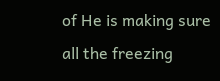of He is making sure all the freezing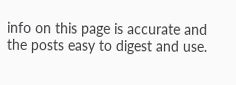info on this page is accurate and the posts easy to digest and use.